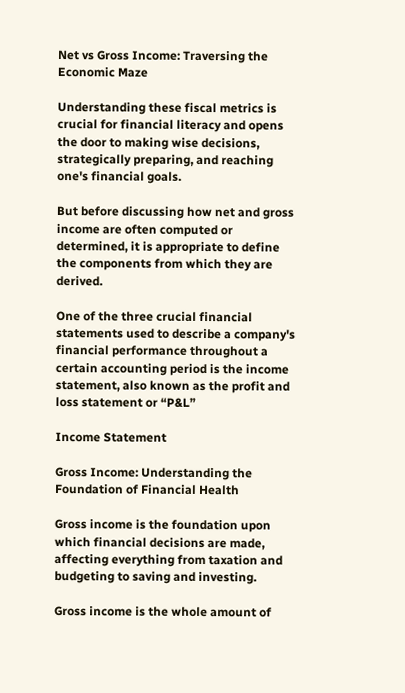Net vs Gross Income: Traversing the Economic Maze

Understanding these fiscal metrics is crucial for financial literacy and opens the door to making wise decisions, strategically preparing, and reaching one's financial goals.

But before discussing how net and gross income are often computed or determined, it is appropriate to define the components from which they are derived.

One of the three crucial financial statements used to describe a company's financial performance throughout a certain accounting period is the income statement, also known as the profit and loss statement or “P&L”

Income Statement

Gross Income: Understanding the Foundation of Financial Health

Gross income is the foundation upon which financial decisions are made, affecting everything from taxation and budgeting to saving and investing.

Gross income is the whole amount of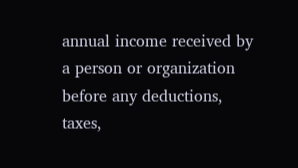annual income received by a person or organization before any deductions, taxes,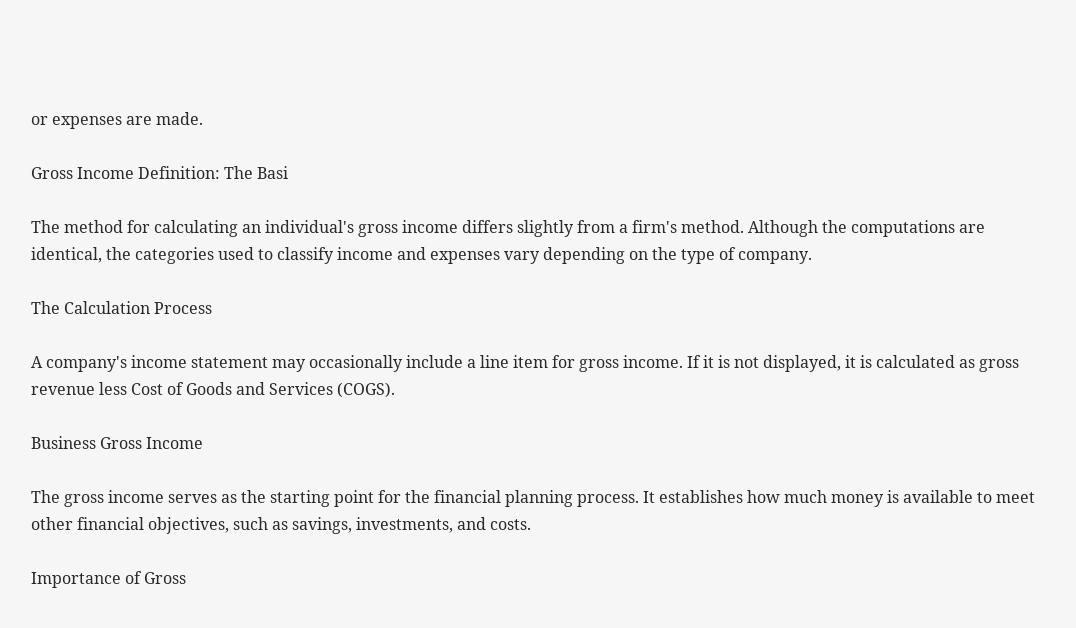or expenses are made.

Gross Income Definition: The Basi

The method for calculating an individual's gross income differs slightly from a firm's method. Although the computations are identical, the categories used to classify income and expenses vary depending on the type of company.

The Calculation Process

A company's income statement may occasionally include a line item for gross income. If it is not displayed, it is calculated as gross revenue less Cost of Goods and Services (COGS).

Business Gross Income

The gross income serves as the starting point for the financial planning process. It establishes how much money is available to meet other financial objectives, such as savings, investments, and costs.

Importance of Gross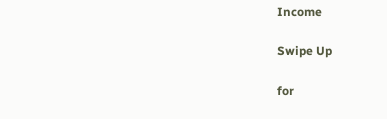Income

Swipe Up

for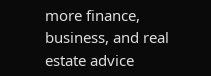more finance, business, and real estate advice